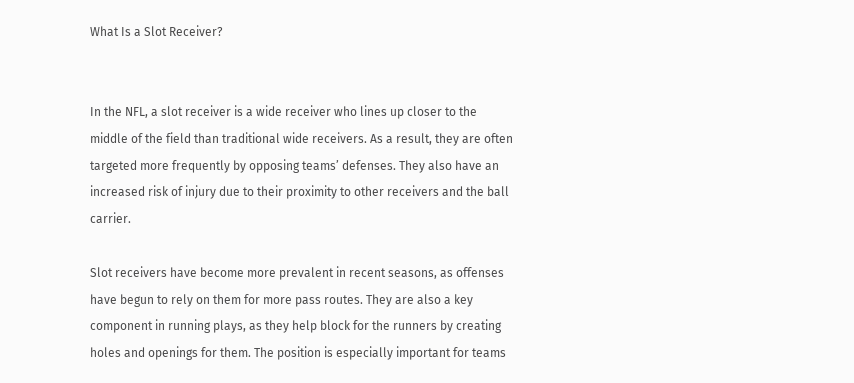What Is a Slot Receiver?


In the NFL, a slot receiver is a wide receiver who lines up closer to the middle of the field than traditional wide receivers. As a result, they are often targeted more frequently by opposing teams’ defenses. They also have an increased risk of injury due to their proximity to other receivers and the ball carrier.

Slot receivers have become more prevalent in recent seasons, as offenses have begun to rely on them for more pass routes. They are also a key component in running plays, as they help block for the runners by creating holes and openings for them. The position is especially important for teams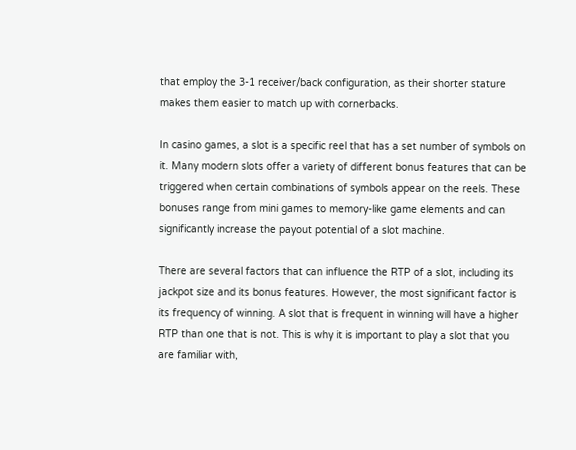that employ the 3-1 receiver/back configuration, as their shorter stature makes them easier to match up with cornerbacks.

In casino games, a slot is a specific reel that has a set number of symbols on it. Many modern slots offer a variety of different bonus features that can be triggered when certain combinations of symbols appear on the reels. These bonuses range from mini games to memory-like game elements and can significantly increase the payout potential of a slot machine.

There are several factors that can influence the RTP of a slot, including its jackpot size and its bonus features. However, the most significant factor is its frequency of winning. A slot that is frequent in winning will have a higher RTP than one that is not. This is why it is important to play a slot that you are familiar with,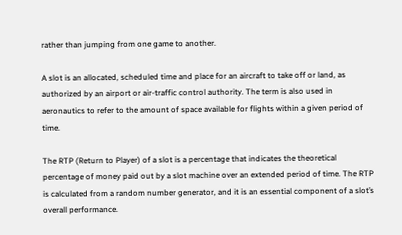rather than jumping from one game to another.

A slot is an allocated, scheduled time and place for an aircraft to take off or land, as authorized by an airport or air-traffic control authority. The term is also used in aeronautics to refer to the amount of space available for flights within a given period of time.

The RTP (Return to Player) of a slot is a percentage that indicates the theoretical percentage of money paid out by a slot machine over an extended period of time. The RTP is calculated from a random number generator, and it is an essential component of a slot’s overall performance.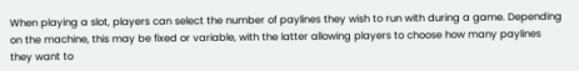When playing a slot, players can select the number of paylines they wish to run with during a game. Depending on the machine, this may be fixed or variable, with the latter allowing players to choose how many paylines they want to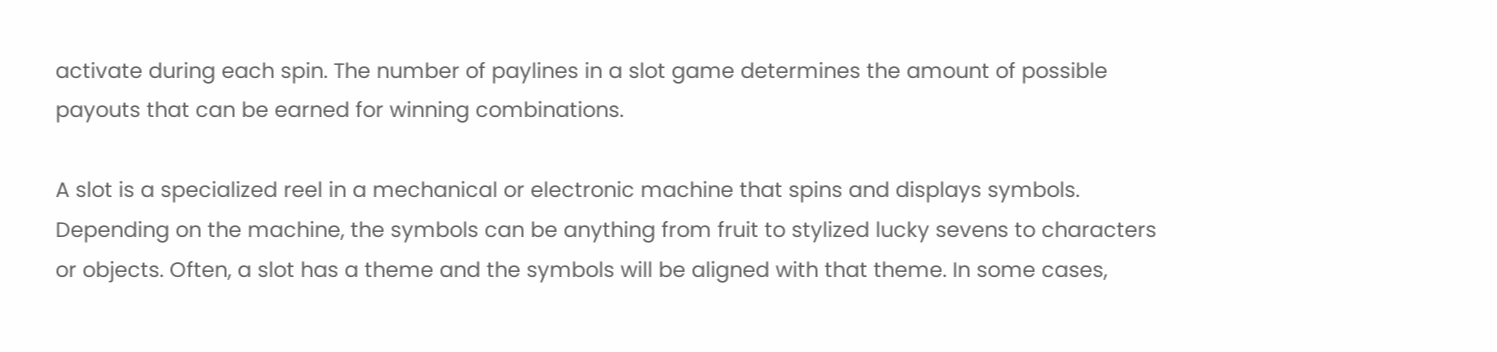activate during each spin. The number of paylines in a slot game determines the amount of possible payouts that can be earned for winning combinations.

A slot is a specialized reel in a mechanical or electronic machine that spins and displays symbols. Depending on the machine, the symbols can be anything from fruit to stylized lucky sevens to characters or objects. Often, a slot has a theme and the symbols will be aligned with that theme. In some cases,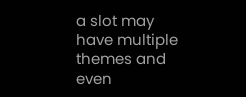a slot may have multiple themes and even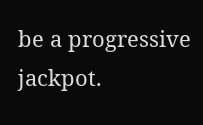be a progressive jackpot.